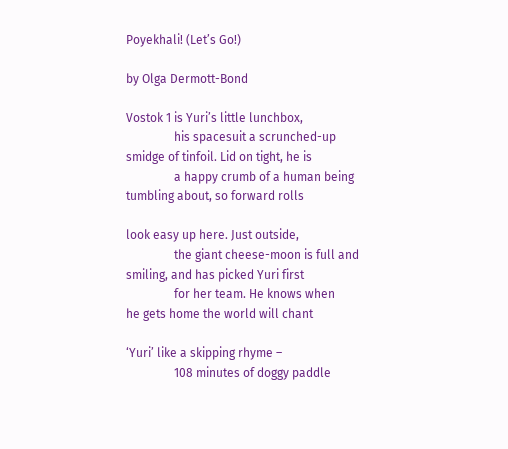Poyekhali! (Let’s Go!)

by Olga Dermott-Bond

Vostok 1 is Yuri’s little lunchbox,
                his spacesuit a scrunched-up
smidge of tinfoil. Lid on tight, he is
                a happy crumb of a human being
tumbling about, so forward rolls

look easy up here. Just outside,
                the giant cheese-moon is full and
smiling, and has picked Yuri first
                for her team. He knows when
he gets home the world will chant

‘Yuri’ like a skipping rhyme –
                108 minutes of doggy paddle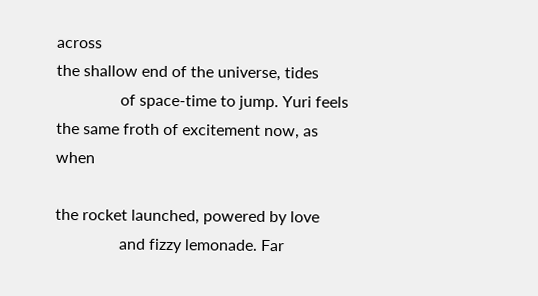across
the shallow end of the universe, tides
                of space-time to jump. Yuri feels
the same froth of excitement now, as when

the rocket launched, powered by love
                and fizzy lemonade. Far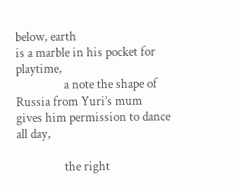below, earth
is a marble in his pocket for playtime,
                a note the shape of Russia from Yuri’s mum
gives him permission to dance all day,

                the right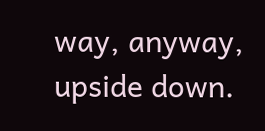way, anyway, upside down.